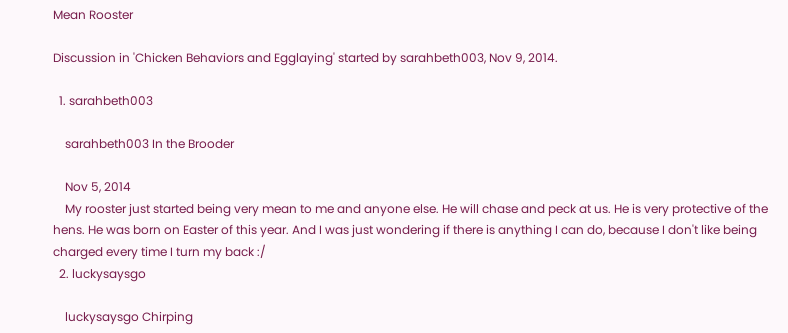Mean Rooster

Discussion in 'Chicken Behaviors and Egglaying' started by sarahbeth003, Nov 9, 2014.

  1. sarahbeth003

    sarahbeth003 In the Brooder

    Nov 5, 2014
    My rooster just started being very mean to me and anyone else. He will chase and peck at us. He is very protective of the hens. He was born on Easter of this year. And I was just wondering if there is anything I can do, because I don't like being charged every time I turn my back :/
  2. luckysaysgo

    luckysaysgo Chirping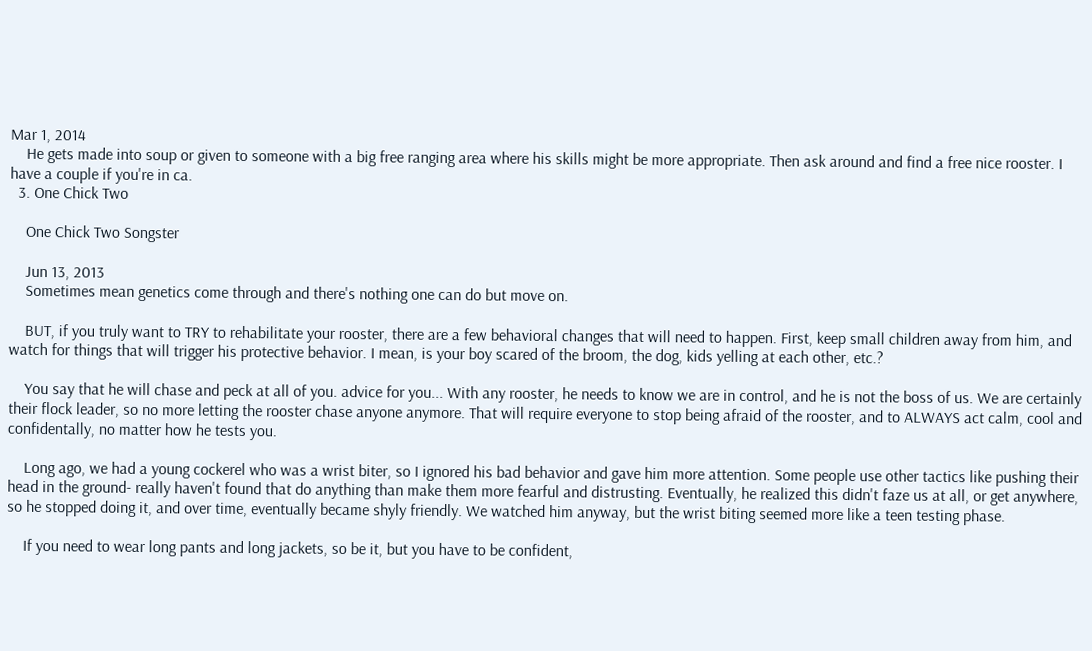Mar 1, 2014
    He gets made into soup or given to someone with a big free ranging area where his skills might be more appropriate. Then ask around and find a free nice rooster. I have a couple if you're in ca.
  3. One Chick Two

    One Chick Two Songster

    Jun 13, 2013
    Sometimes mean genetics come through and there's nothing one can do but move on.

    BUT, if you truly want to TRY to rehabilitate your rooster, there are a few behavioral changes that will need to happen. First, keep small children away from him, and watch for things that will trigger his protective behavior. I mean, is your boy scared of the broom, the dog, kids yelling at each other, etc.?

    You say that he will chase and peck at all of you. advice for you... With any rooster, he needs to know we are in control, and he is not the boss of us. We are certainly their flock leader, so no more letting the rooster chase anyone anymore. That will require everyone to stop being afraid of the rooster, and to ALWAYS act calm, cool and confidentally, no matter how he tests you.

    Long ago, we had a young cockerel who was a wrist biter, so I ignored his bad behavior and gave him more attention. Some people use other tactics like pushing their head in the ground- really haven't found that do anything than make them more fearful and distrusting. Eventually, he realized this didn't faze us at all, or get anywhere, so he stopped doing it, and over time, eventually became shyly friendly. We watched him anyway, but the wrist biting seemed more like a teen testing phase.

    If you need to wear long pants and long jackets, so be it, but you have to be confident,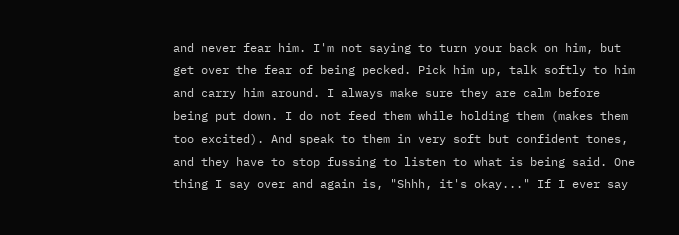and never fear him. I'm not saying to turn your back on him, but get over the fear of being pecked. Pick him up, talk softly to him and carry him around. I always make sure they are calm before being put down. I do not feed them while holding them (makes them too excited). And speak to them in very soft but confident tones, and they have to stop fussing to listen to what is being said. One thing I say over and again is, "Shhh, it's okay..." If I ever say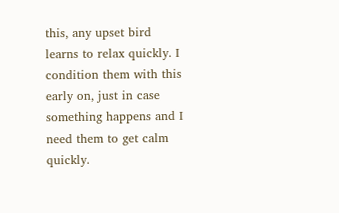this, any upset bird learns to relax quickly. I condition them with this early on, just in case something happens and I need them to get calm quickly.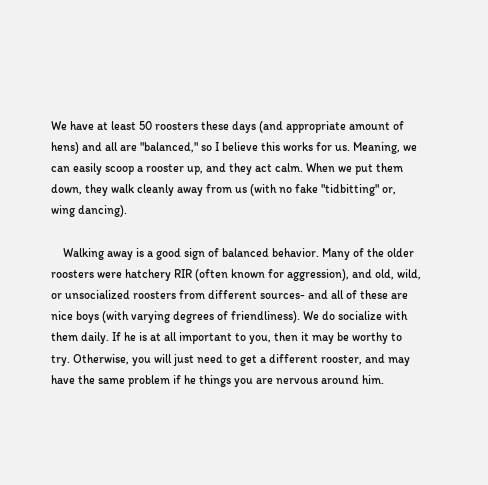We have at least 50 roosters these days (and appropriate amount of hens) and all are "balanced," so I believe this works for us. Meaning, we can easily scoop a rooster up, and they act calm. When we put them down, they walk cleanly away from us (with no fake "tidbitting" or, wing dancing).

    Walking away is a good sign of balanced behavior. Many of the older roosters were hatchery RIR (often known for aggression), and old, wild, or unsocialized roosters from different sources- and all of these are nice boys (with varying degrees of friendliness). We do socialize with them daily. If he is at all important to you, then it may be worthy to try. Otherwise, you will just need to get a different rooster, and may have the same problem if he things you are nervous around him.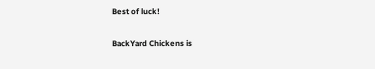Best of luck!

BackYard Chickens is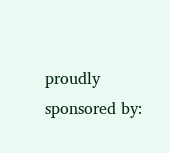proudly sponsored by: